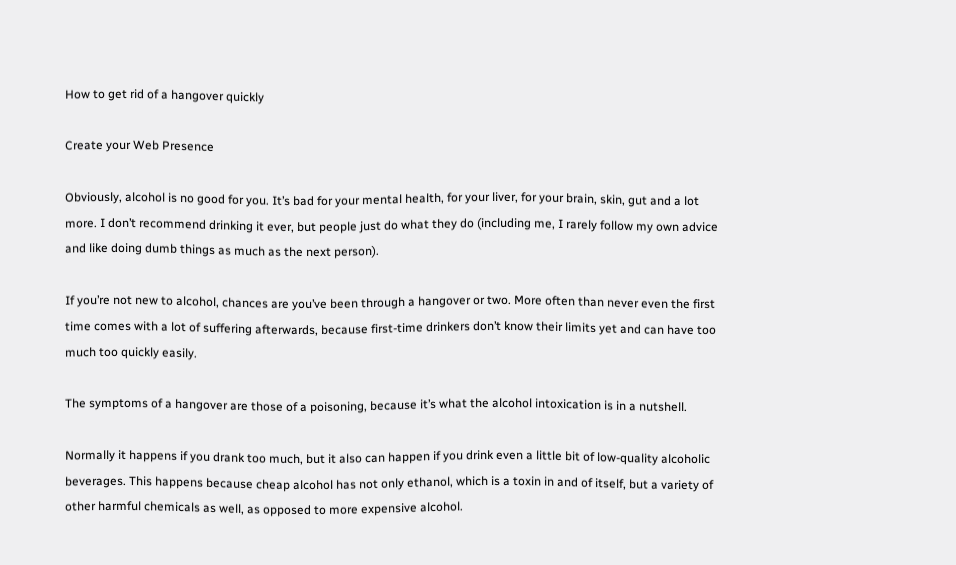How to get rid of a hangover quickly

Create your Web Presence

Obviously, alcohol is no good for you. It’s bad for your mental health, for your liver, for your brain, skin, gut and a lot more. I don’t recommend drinking it ever, but people just do what they do (including me, I rarely follow my own advice and like doing dumb things as much as the next person).

If you’re not new to alcohol, chances are you’ve been through a hangover or two. More often than never even the first time comes with a lot of suffering afterwards, because first-time drinkers don’t know their limits yet and can have too much too quickly easily.

The symptoms of a hangover are those of a poisoning, because it’s what the alcohol intoxication is in a nutshell.

Normally it happens if you drank too much, but it also can happen if you drink even a little bit of low-quality alcoholic beverages. This happens because cheap alcohol has not only ethanol, which is a toxin in and of itself, but a variety of other harmful chemicals as well, as opposed to more expensive alcohol.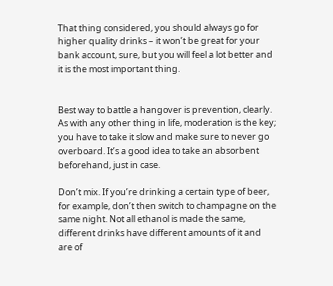That thing considered, you should always go for higher quality drinks – it won’t be great for your bank account, sure, but you will feel a lot better and it is the most important thing.


Best way to battle a hangover is prevention, clearly. As with any other thing in life, moderation is the key; you have to take it slow and make sure to never go overboard. It’s a good idea to take an absorbent beforehand, just in case.

Don’t mix. If you’re drinking a certain type of beer, for example, don’t then switch to champagne on the same night. Not all ethanol is made the same, different drinks have different amounts of it and are of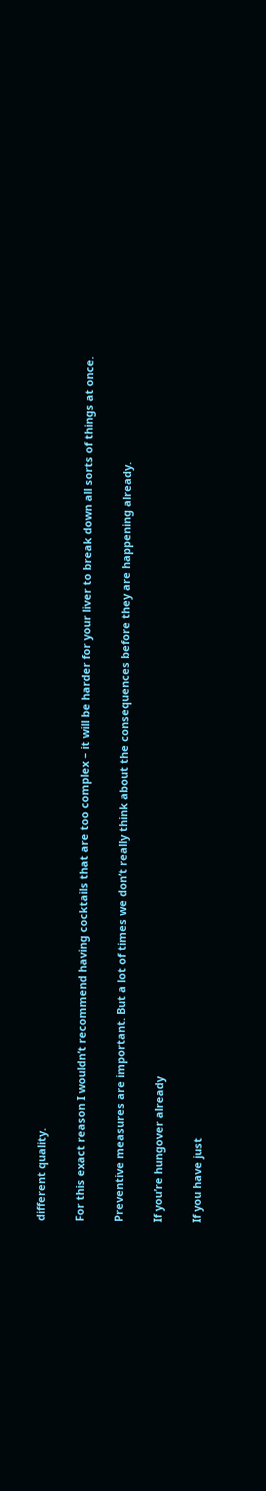different quality.

For this exact reason I wouldn’t recommend having cocktails that are too complex – it will be harder for your liver to break down all sorts of things at once.

Preventive measures are important. But a lot of times we don’t really think about the consequences before they are happening already.

If you’re hungover already

If you have just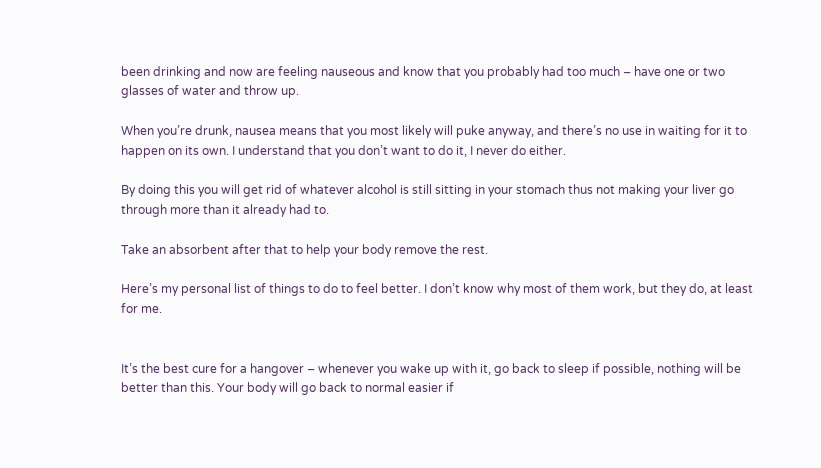been drinking and now are feeling nauseous and know that you probably had too much – have one or two glasses of water and throw up.

When you’re drunk, nausea means that you most likely will puke anyway, and there’s no use in waiting for it to happen on its own. I understand that you don’t want to do it, I never do either.

By doing this you will get rid of whatever alcohol is still sitting in your stomach thus not making your liver go through more than it already had to.

Take an absorbent after that to help your body remove the rest.

Here’s my personal list of things to do to feel better. I don’t know why most of them work, but they do, at least for me.


It’s the best cure for a hangover – whenever you wake up with it, go back to sleep if possible, nothing will be better than this. Your body will go back to normal easier if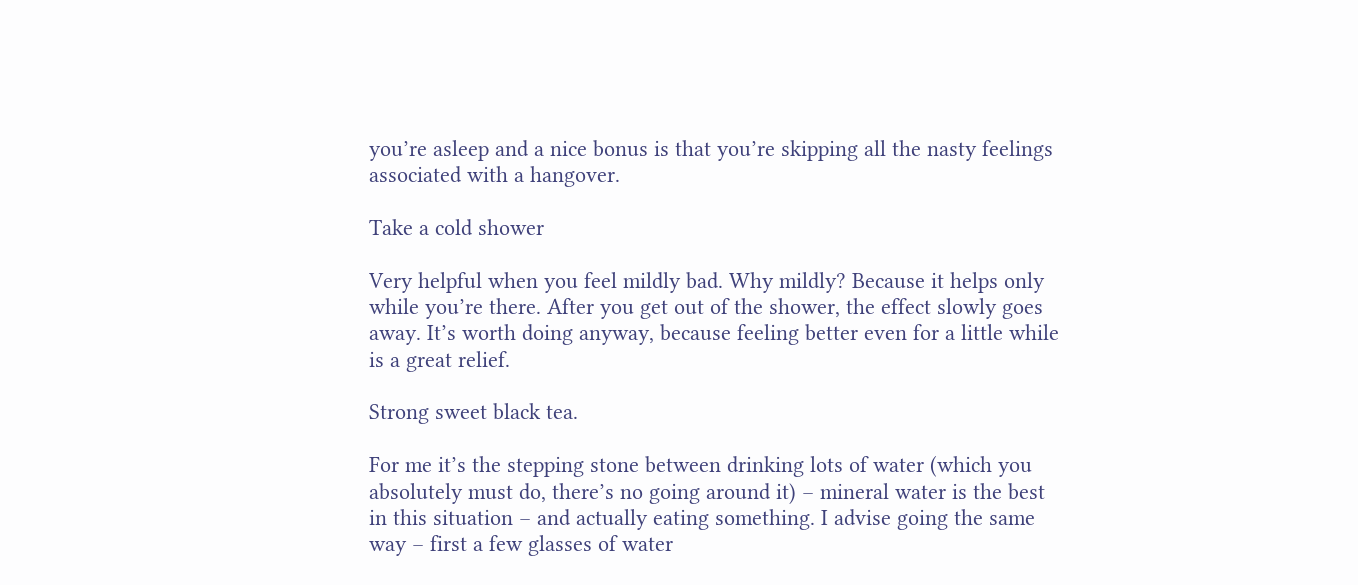you’re asleep and a nice bonus is that you’re skipping all the nasty feelings associated with a hangover.

Take a cold shower

Very helpful when you feel mildly bad. Why mildly? Because it helps only while you’re there. After you get out of the shower, the effect slowly goes away. It’s worth doing anyway, because feeling better even for a little while is a great relief.

Strong sweet black tea.

For me it’s the stepping stone between drinking lots of water (which you absolutely must do, there’s no going around it) – mineral water is the best in this situation – and actually eating something. I advise going the same way – first a few glasses of water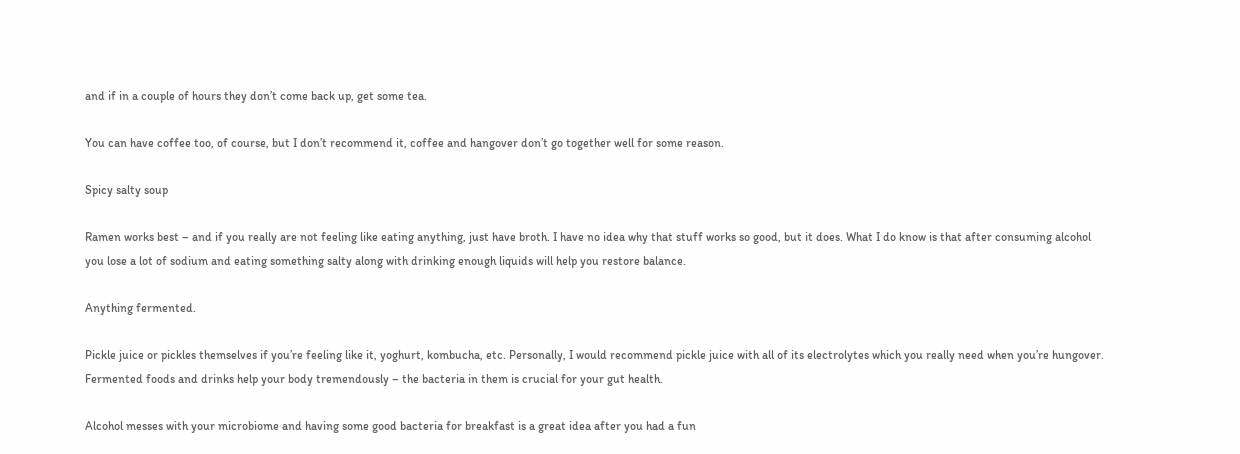and if in a couple of hours they don’t come back up, get some tea.

You can have coffee too, of course, but I don’t recommend it, coffee and hangover don’t go together well for some reason.

Spicy salty soup

Ramen works best – and if you really are not feeling like eating anything, just have broth. I have no idea why that stuff works so good, but it does. What I do know is that after consuming alcohol you lose a lot of sodium and eating something salty along with drinking enough liquids will help you restore balance.

Anything fermented.

Pickle juice or pickles themselves if you’re feeling like it, yoghurt, kombucha, etc. Personally, I would recommend pickle juice with all of its electrolytes which you really need when you’re hungover. Fermented foods and drinks help your body tremendously – the bacteria in them is crucial for your gut health.

Alcohol messes with your microbiome and having some good bacteria for breakfast is a great idea after you had a fun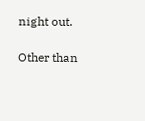night out.

Other than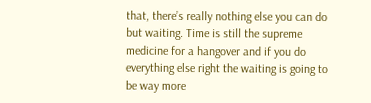that, there’s really nothing else you can do but waiting. Time is still the supreme medicine for a hangover and if you do everything else right the waiting is going to be way more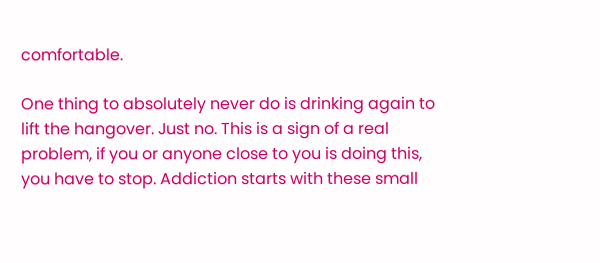comfortable.

One thing to absolutely never do is drinking again to lift the hangover. Just no. This is a sign of a real problem, if you or anyone close to you is doing this, you have to stop. Addiction starts with these small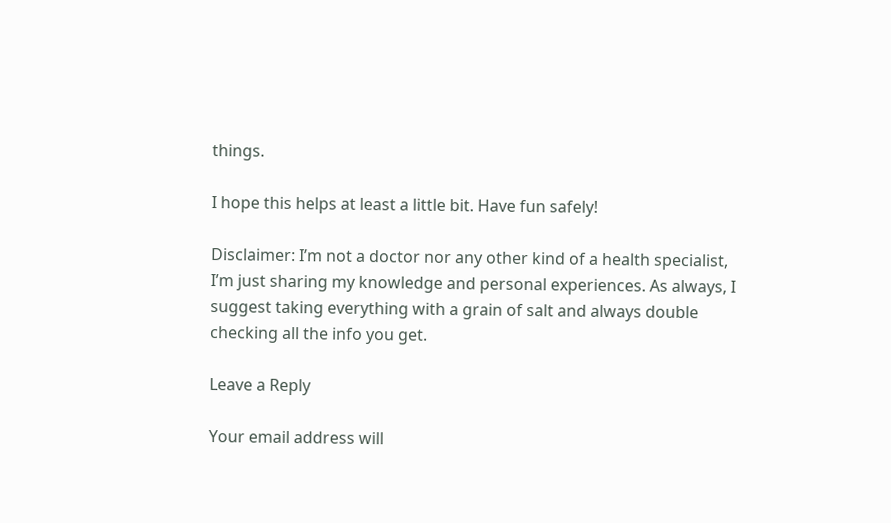things.

I hope this helps at least a little bit. Have fun safely!

Disclaimer: I’m not a doctor nor any other kind of a health specialist, I’m just sharing my knowledge and personal experiences. As always, I suggest taking everything with a grain of salt and always double checking all the info you get.

Leave a Reply

Your email address will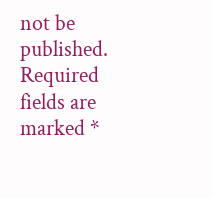not be published. Required fields are marked *